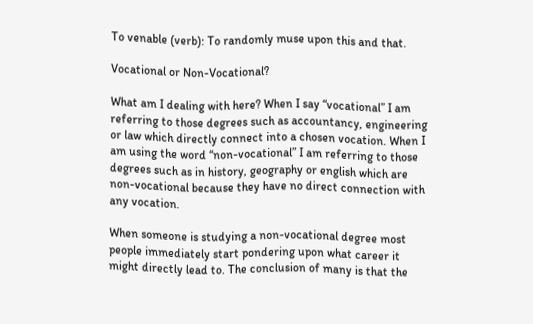To venable (verb): To randomly muse upon this and that.

Vocational or Non-Vocational?

What am I dealing with here? When I say “vocational” I am referring to those degrees such as accountancy, engineering or law which directly connect into a chosen vocation. When I am using the word “non-vocational” I am referring to those degrees such as in history, geography or english which are non-vocational because they have no direct connection with any vocation.

When someone is studying a non-vocational degree most people immediately start pondering upon what career it might directly lead to. The conclusion of many is that the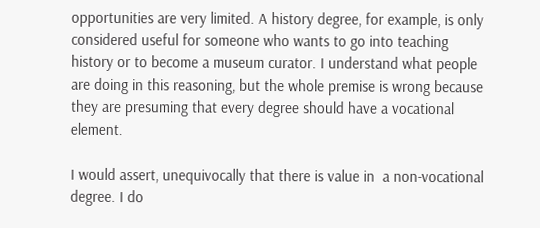opportunities are very limited. A history degree, for example, is only considered useful for someone who wants to go into teaching history or to become a museum curator. I understand what people are doing in this reasoning, but the whole premise is wrong because they are presuming that every degree should have a vocational element.

I would assert, unequivocally that there is value in  a non-vocational degree. I do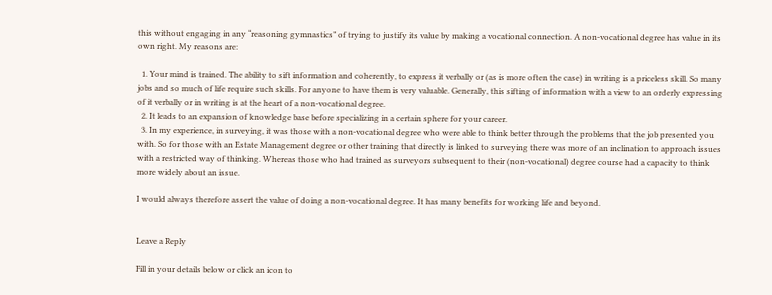this without engaging in any “reasoning gymnastics” of trying to justify its value by making a vocational connection. A non-vocational degree has value in its own right. My reasons are:

  1. Your mind is trained. The ability to sift information and coherently, to express it verbally or (as is more often the case) in writing is a priceless skill. So many jobs and so much of life require such skills. For anyone to have them is very valuable. Generally, this sifting of information with a view to an orderly expressing of it verbally or in writing is at the heart of a non-vocational degree.
  2. It leads to an expansion of knowledge base before specializing in a certain sphere for your career.
  3. In my experience, in surveying, it was those with a non-vocational degree who were able to think better through the problems that the job presented you with. So for those with an Estate Management degree or other training that directly is linked to surveying there was more of an inclination to approach issues with a restricted way of thinking. Whereas those who had trained as surveyors subsequent to their (non-vocational) degree course had a capacity to think more widely about an issue.

I would always therefore assert the value of doing a non-vocational degree. It has many benefits for working life and beyond.


Leave a Reply

Fill in your details below or click an icon to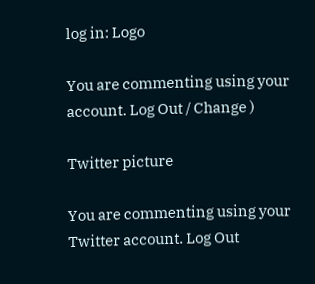log in: Logo

You are commenting using your account. Log Out / Change )

Twitter picture

You are commenting using your Twitter account. Log Out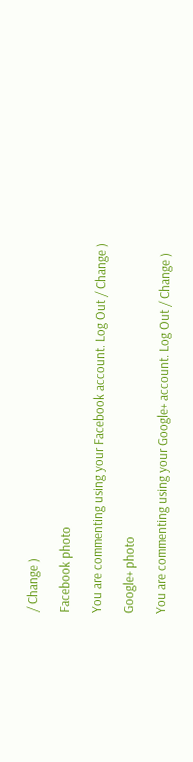/ Change )

Facebook photo

You are commenting using your Facebook account. Log Out / Change )

Google+ photo

You are commenting using your Google+ account. Log Out / Change )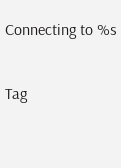Connecting to %s

Tag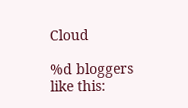Cloud

%d bloggers like this: